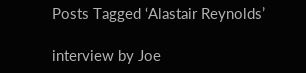Posts Tagged ‘Alastair Reynolds’

interview by Joe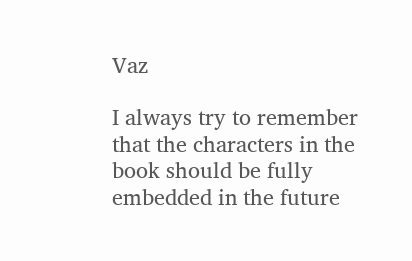Vaz

I always try to remember that the characters in the book should be fully embedded in the future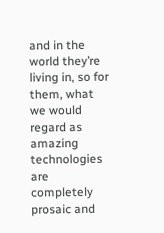and in the world they’re living in, so for them, what we would regard as amazing technologies are completely prosaic and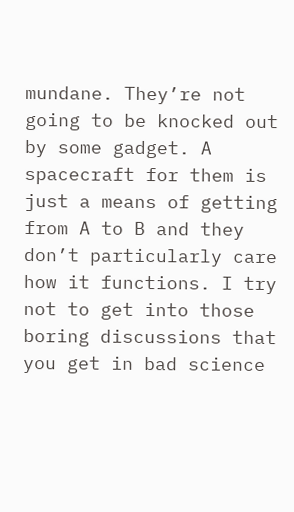mundane. They’re not going to be knocked out by some gadget. A spacecraft for them is just a means of getting from A to B and they don’t particularly care how it functions. I try not to get into those boring discussions that you get in bad science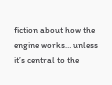fiction about how the engine works… unless it’s central to the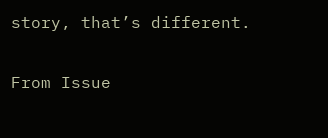story, that’s different.

From Issue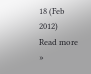18 (Feb 2012)
Read more »